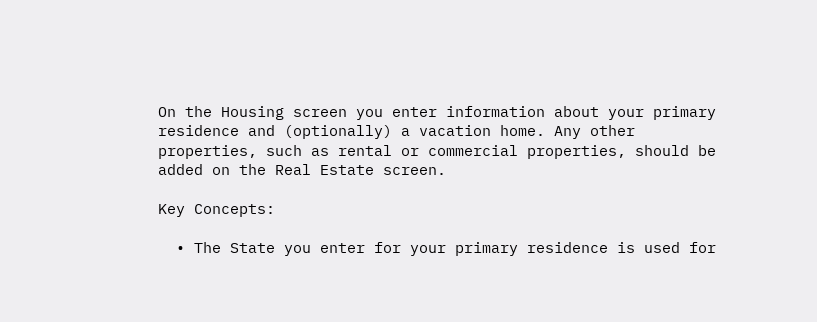On the Housing screen you enter information about your primary residence and (optionally) a vacation home. Any other properties, such as rental or commercial properties, should be added on the Real Estate screen.

Key Concepts:

  • The State you enter for your primary residence is used for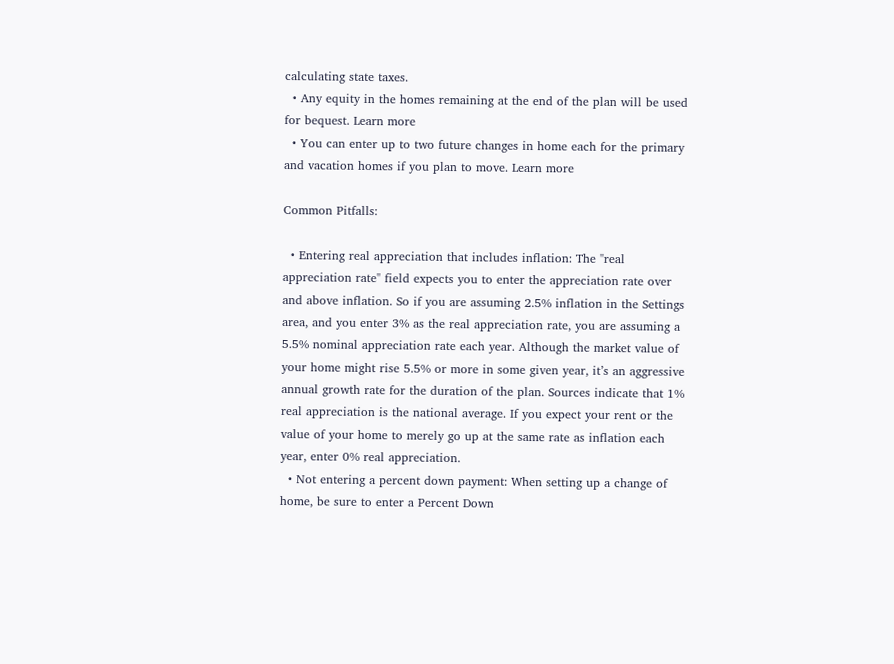calculating state taxes.
  • Any equity in the homes remaining at the end of the plan will be used for bequest. Learn more
  • You can enter up to two future changes in home each for the primary and vacation homes if you plan to move. Learn more

Common Pitfalls:

  • Entering real appreciation that includes inflation: The "real appreciation rate" field expects you to enter the appreciation rate over and above inflation. So if you are assuming 2.5% inflation in the Settings area, and you enter 3% as the real appreciation rate, you are assuming a 5.5% nominal appreciation rate each year. Although the market value of your home might rise 5.5% or more in some given year, it’s an aggressive annual growth rate for the duration of the plan. Sources indicate that 1% real appreciation is the national average. If you expect your rent or the value of your home to merely go up at the same rate as inflation each year, enter 0% real appreciation.
  • Not entering a percent down payment: When setting up a change of home, be sure to enter a Percent Down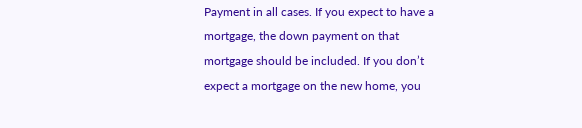Payment in all cases. If you expect to have a mortgage, the down payment on that mortgage should be included. If you don’t expect a mortgage on the new home, you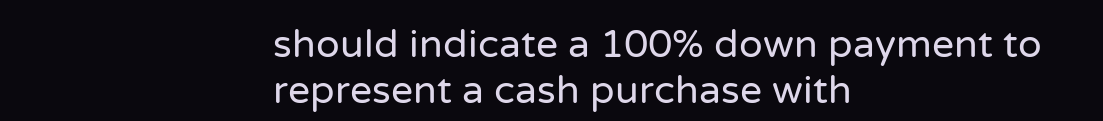should indicate a 100% down payment to represent a cash purchase with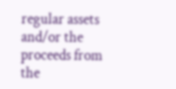regular assets and/or the proceeds from the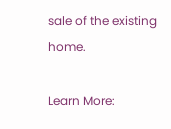sale of the existing home.

Learn More: